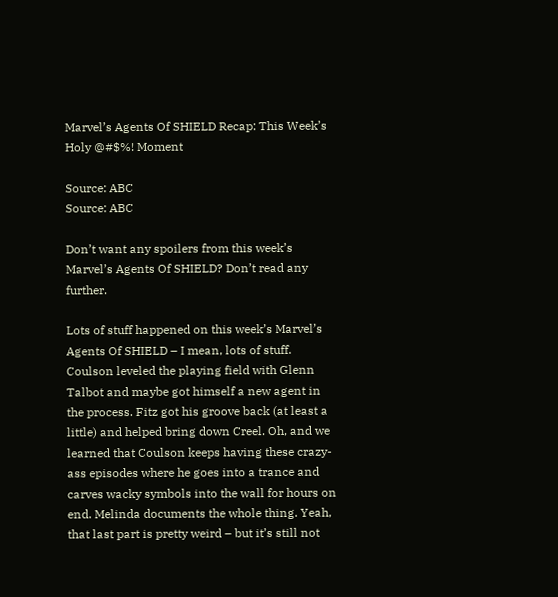Marvel’s Agents Of SHIELD Recap: This Week’s Holy @#$%! Moment

Source: ABC
Source: ABC

Don’t want any spoilers from this week’s Marvel’s Agents Of SHIELD? Don’t read any further.

Lots of stuff happened on this week’s Marvel’s Agents Of SHIELD – I mean, lots of stuff. Coulson leveled the playing field with Glenn Talbot and maybe got himself a new agent in the process. Fitz got his groove back (at least a little) and helped bring down Creel. Oh, and we learned that Coulson keeps having these crazy-ass episodes where he goes into a trance and carves wacky symbols into the wall for hours on end. Melinda documents the whole thing. Yeah, that last part is pretty weird – but it’s still not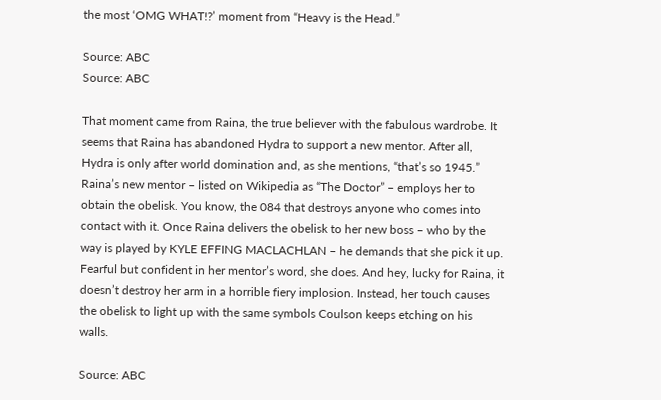the most ‘OMG WHAT!?’ moment from “Heavy is the Head.”

Source: ABC
Source: ABC

That moment came from Raina, the true believer with the fabulous wardrobe. It seems that Raina has abandoned Hydra to support a new mentor. After all, Hydra is only after world domination and, as she mentions, “that’s so 1945.” Raina’s new mentor – listed on Wikipedia as “The Doctor” – employs her to obtain the obelisk. You know, the 084 that destroys anyone who comes into contact with it. Once Raina delivers the obelisk to her new boss – who by the way is played by KYLE EFFING MACLACHLAN – he demands that she pick it up. Fearful but confident in her mentor’s word, she does. And hey, lucky for Raina, it doesn’t destroy her arm in a horrible fiery implosion. Instead, her touch causes the obelisk to light up with the same symbols Coulson keeps etching on his walls.

Source: ABC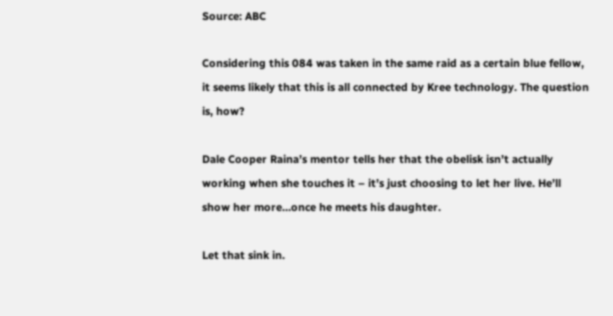Source: ABC

Considering this 084 was taken in the same raid as a certain blue fellow, it seems likely that this is all connected by Kree technology. The question is, how?

Dale Cooper Raina’s mentor tells her that the obelisk isn’t actually working when she touches it – it’s just choosing to let her live. He’ll show her more…once he meets his daughter.

Let that sink in.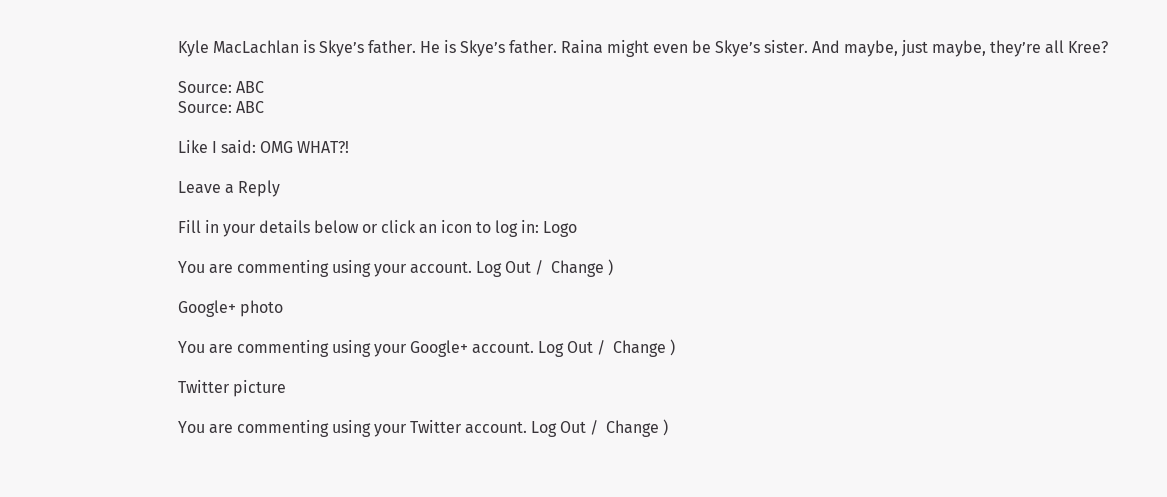Kyle MacLachlan is Skye’s father. He is Skye’s father. Raina might even be Skye’s sister. And maybe, just maybe, they’re all Kree?

Source: ABC
Source: ABC

Like I said: OMG WHAT?!

Leave a Reply

Fill in your details below or click an icon to log in: Logo

You are commenting using your account. Log Out /  Change )

Google+ photo

You are commenting using your Google+ account. Log Out /  Change )

Twitter picture

You are commenting using your Twitter account. Log Out /  Change )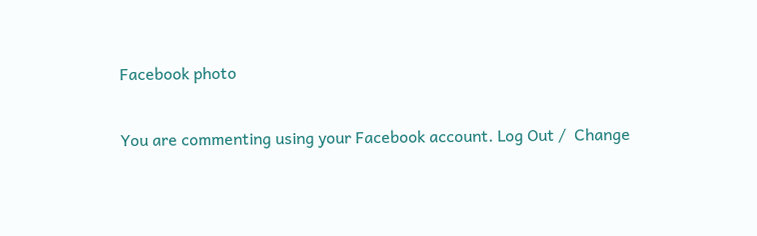Facebook photo

You are commenting using your Facebook account. Log Out /  Change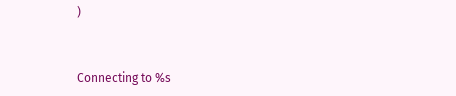)


Connecting to %s